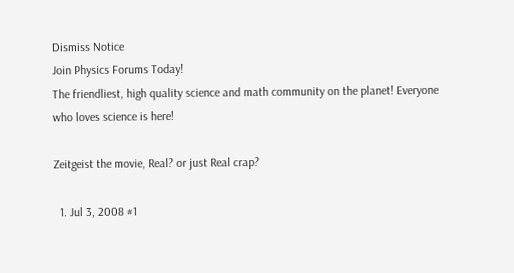Dismiss Notice
Join Physics Forums Today!
The friendliest, high quality science and math community on the planet! Everyone who loves science is here!

Zeitgeist the movie, Real? or just Real crap?

  1. Jul 3, 2008 #1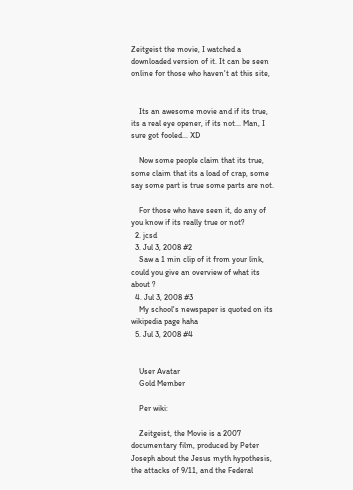Zeitgeist the movie, I watched a downloaded version of it. It can be seen online for those who haven't at this site,


    Its an awesome movie and if its true, its a real eye opener, if its not... Man, I sure got fooled... XD

    Now some people claim that its true, some claim that its a load of crap, some say some part is true some parts are not.

    For those who have seen it, do any of you know if its really true or not?
  2. jcsd
  3. Jul 3, 2008 #2
    Saw a 1 min clip of it from your link, could you give an overview of what its about ?
  4. Jul 3, 2008 #3
    My school's newspaper is quoted on its wikipedia page haha
  5. Jul 3, 2008 #4


    User Avatar
    Gold Member

    Per wiki:

    Zeitgeist, the Movie is a 2007 documentary film, produced by Peter Joseph about the Jesus myth hypothesis, the attacks of 9/11, and the Federal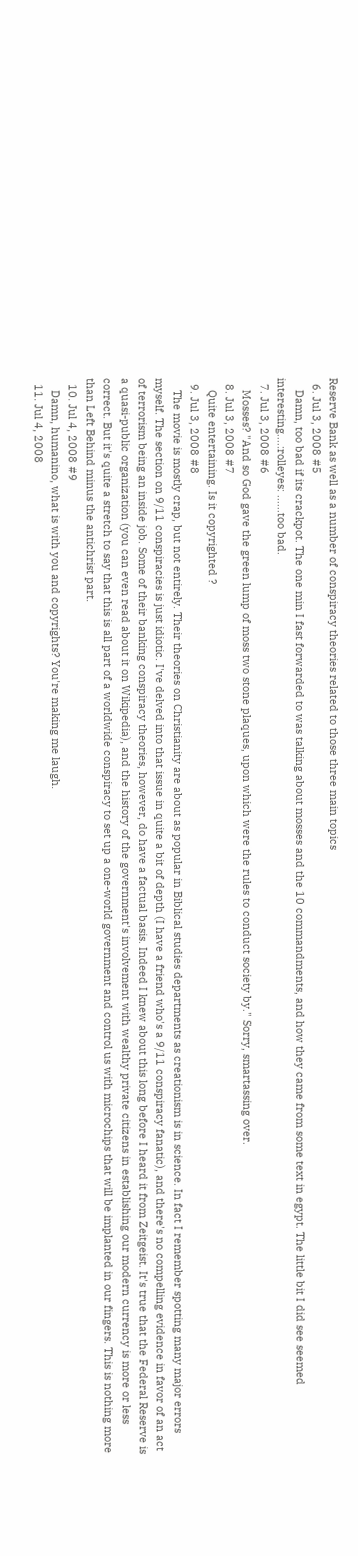Reserve Bank as well as a number of conspiracy theories related to those three main topics
  6. Jul 3, 2008 #5
    Damn, too bad if its crackpot. The one min I fast forwarded to was talking about mosses and the 10 commandments, and how they came from some text in egypt. The little bit I did see seemed interesting....:rolleyes: ......too bad.
  7. Jul 3, 2008 #6
    Mosses? "And so God gave the green lump of moss two stone plaques, upon which were the rules to conduct society by." Sorry, smartassing over.
  8. Jul 3, 2008 #7
    Quite entertaining. Is it copyrighted ?
  9. Jul 3, 2008 #8
    The movie is mostly crap, but not entirely. Their theories on Christianity are about as popular in Biblical studies departments as creationism is in science. In fact I remember spotting many major errors myself. The section on 9/11 conspiracies is just idiotic. I've delved into that issue in quite a bit of depth (I have a friend who's a 9/11 conspiracy fanatic), and there's no compelling evidence in favor of an act of terrorism being an inside job. Some of their banking conspiracy theories, however, do have a factual basis. Indeed I knew about this long before I heard it from Zeitgeist. It's true that the Federal Reserve is a quasi-public organization (you can even read about it on Wikipedia), and the history of the government's involvement with wealthy private citizens in establishing our modern currency is more or less correct. But it's quite a stretch to say that this is all part of a worldwide conspiracy to set up a one-world government and control us with microchips that will be implanted in our fingers. This is nothing more than Left Behind minus the antichrist part.
  10. Jul 4, 2008 #9
    Damn, humanino, what is with you and copyrights? You're making me laugh.
  11. Jul 4, 2008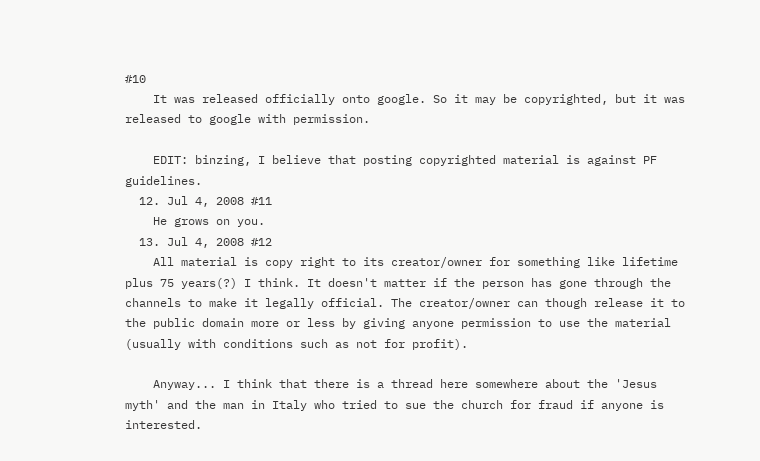#10
    It was released officially onto google. So it may be copyrighted, but it was released to google with permission.

    EDIT: binzing, I believe that posting copyrighted material is against PF guidelines.
  12. Jul 4, 2008 #11
    He grows on you.
  13. Jul 4, 2008 #12
    All material is copy right to its creator/owner for something like lifetime plus 75 years(?) I think. It doesn't matter if the person has gone through the channels to make it legally official. The creator/owner can though release it to the public domain more or less by giving anyone permission to use the material (usually with conditions such as not for profit).

    Anyway... I think that there is a thread here somewhere about the 'Jesus myth' and the man in Italy who tried to sue the church for fraud if anyone is interested.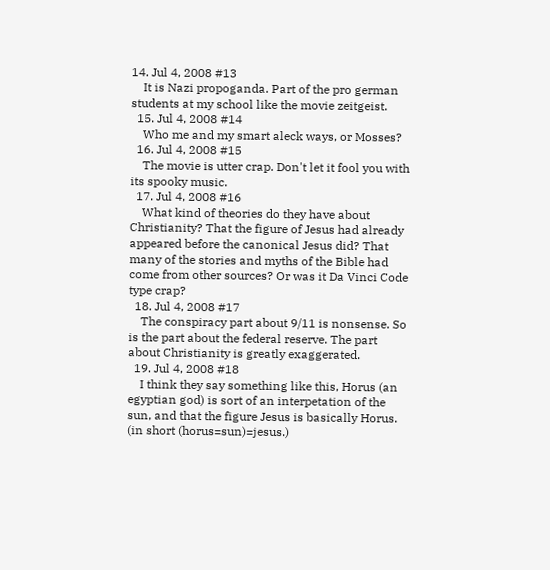14. Jul 4, 2008 #13
    It is Nazi propoganda. Part of the pro german students at my school like the movie zeitgeist.
  15. Jul 4, 2008 #14
    Who me and my smart aleck ways, or Mosses?
  16. Jul 4, 2008 #15
    The movie is utter crap. Don't let it fool you with its spooky music.
  17. Jul 4, 2008 #16
    What kind of theories do they have about Christianity? That the figure of Jesus had already appeared before the canonical Jesus did? That many of the stories and myths of the Bible had come from other sources? Or was it Da Vinci Code type crap?
  18. Jul 4, 2008 #17
    The conspiracy part about 9/11 is nonsense. So is the part about the federal reserve. The part about Christianity is greatly exaggerated.
  19. Jul 4, 2008 #18
    I think they say something like this, Horus (an egyptian god) is sort of an interpetation of the sun, and that the figure Jesus is basically Horus. (in short (horus=sun)=jesus.)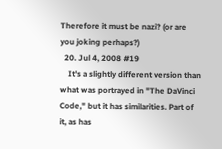Therefore it must be nazi? (or are you joking perhaps?)
  20. Jul 4, 2008 #19
    It's a slightly different version than what was portrayed in "The DaVinci Code," but it has similarities. Part of it, as has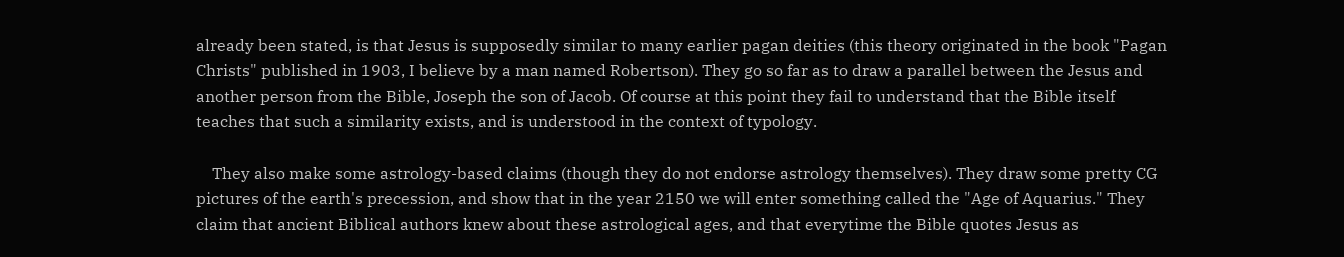already been stated, is that Jesus is supposedly similar to many earlier pagan deities (this theory originated in the book "Pagan Christs" published in 1903, I believe by a man named Robertson). They go so far as to draw a parallel between the Jesus and another person from the Bible, Joseph the son of Jacob. Of course at this point they fail to understand that the Bible itself teaches that such a similarity exists, and is understood in the context of typology.

    They also make some astrology-based claims (though they do not endorse astrology themselves). They draw some pretty CG pictures of the earth's precession, and show that in the year 2150 we will enter something called the "Age of Aquarius." They claim that ancient Biblical authors knew about these astrological ages, and that everytime the Bible quotes Jesus as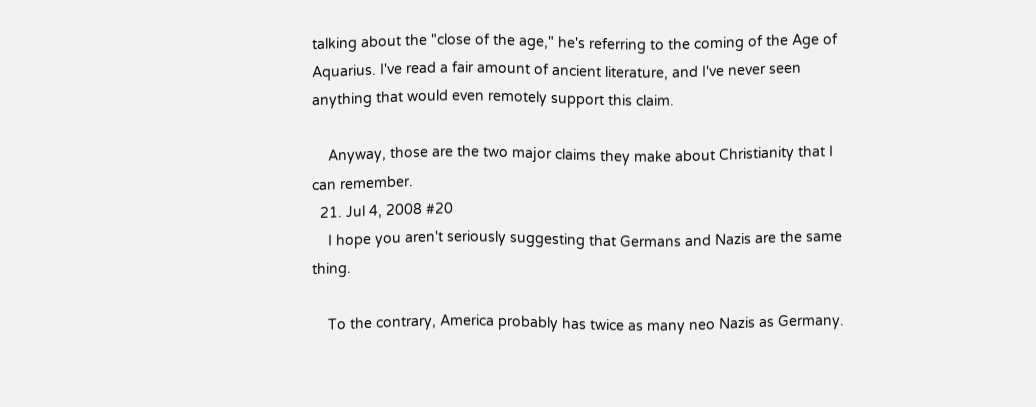talking about the "close of the age," he's referring to the coming of the Age of Aquarius. I've read a fair amount of ancient literature, and I've never seen anything that would even remotely support this claim.

    Anyway, those are the two major claims they make about Christianity that I can remember.
  21. Jul 4, 2008 #20
    I hope you aren't seriously suggesting that Germans and Nazis are the same thing.

    To the contrary, America probably has twice as many neo Nazis as Germany.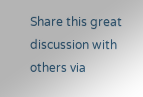Share this great discussion with others via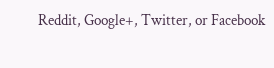Reddit, Google+, Twitter, or Facebook